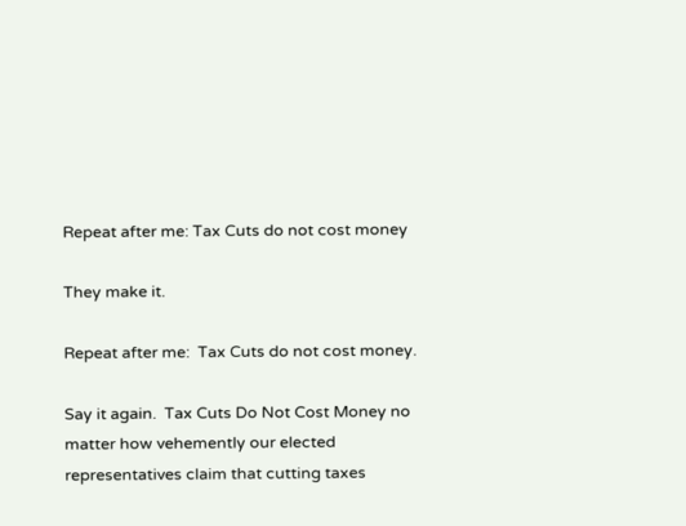Repeat after me: Tax Cuts do not cost money

They make it.

Repeat after me:  Tax Cuts do not cost money.

Say it again.  Tax Cuts Do Not Cost Money no matter how vehemently our elected representatives claim that cutting taxes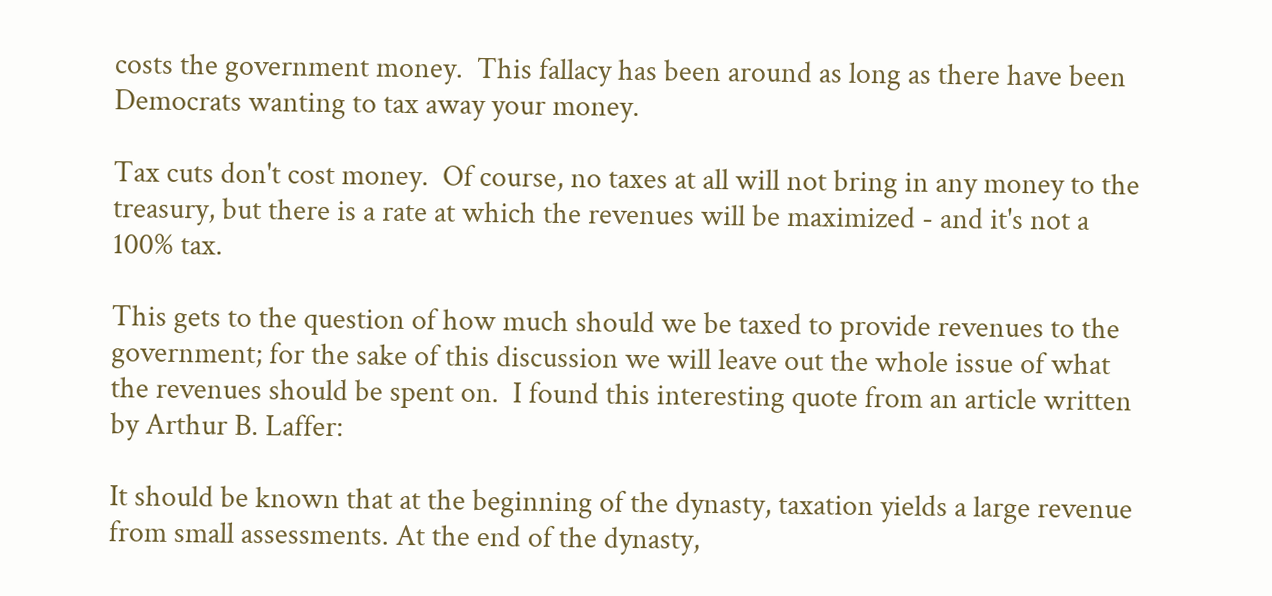costs the government money.  This fallacy has been around as long as there have been Democrats wanting to tax away your money.

Tax cuts don't cost money.  Of course, no taxes at all will not bring in any money to the treasury, but there is a rate at which the revenues will be maximized - and it's not a 100% tax.

This gets to the question of how much should we be taxed to provide revenues to the government; for the sake of this discussion we will leave out the whole issue of what the revenues should be spent on.  I found this interesting quote from an article written by Arthur B. Laffer:

It should be known that at the beginning of the dynasty, taxation yields a large revenue from small assessments. At the end of the dynasty,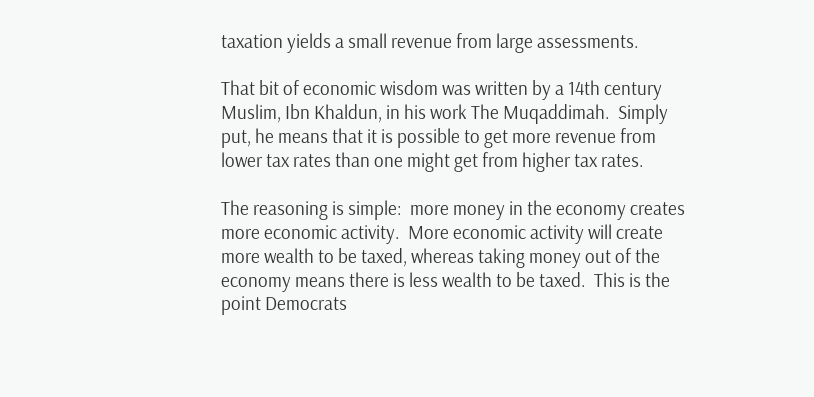taxation yields a small revenue from large assessments.

That bit of economic wisdom was written by a 14th century Muslim, Ibn Khaldun, in his work The Muqaddimah.  Simply put, he means that it is possible to get more revenue from lower tax rates than one might get from higher tax rates.

The reasoning is simple:  more money in the economy creates more economic activity.  More economic activity will create more wealth to be taxed, whereas taking money out of the economy means there is less wealth to be taxed.  This is the point Democrats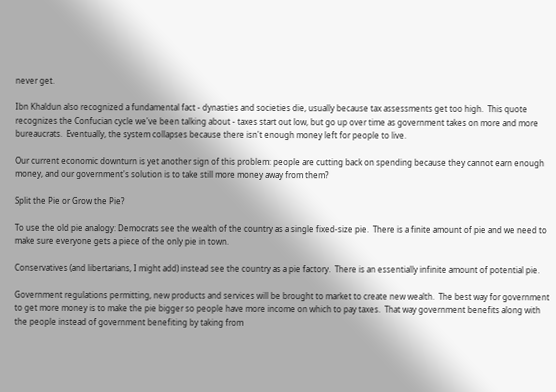never get.

Ibn Khaldun also recognized a fundamental fact - dynasties and societies die, usually because tax assessments get too high.  This quote recognizes the Confucian cycle we've been talking about - taxes start out low, but go up over time as government takes on more and more bureaucrats.  Eventually, the system collapses because there isn't enough money left for people to live.

Our current economic downturn is yet another sign of this problem: people are cutting back on spending because they cannot earn enough money, and our government's solution is to take still more money away from them?

Split the Pie or Grow the Pie?

To use the old pie analogy: Democrats see the wealth of the country as a single fixed-size pie.  There is a finite amount of pie and we need to make sure everyone gets a piece of the only pie in town.

Conservatives (and libertarians, I might add) instead see the country as a pie factory.  There is an essentially infinite amount of potential pie.

Government regulations permitting, new products and services will be brought to market to create new wealth.  The best way for government to get more money is to make the pie bigger so people have more income on which to pay taxes.  That way government benefits along with the people instead of government benefiting by taking from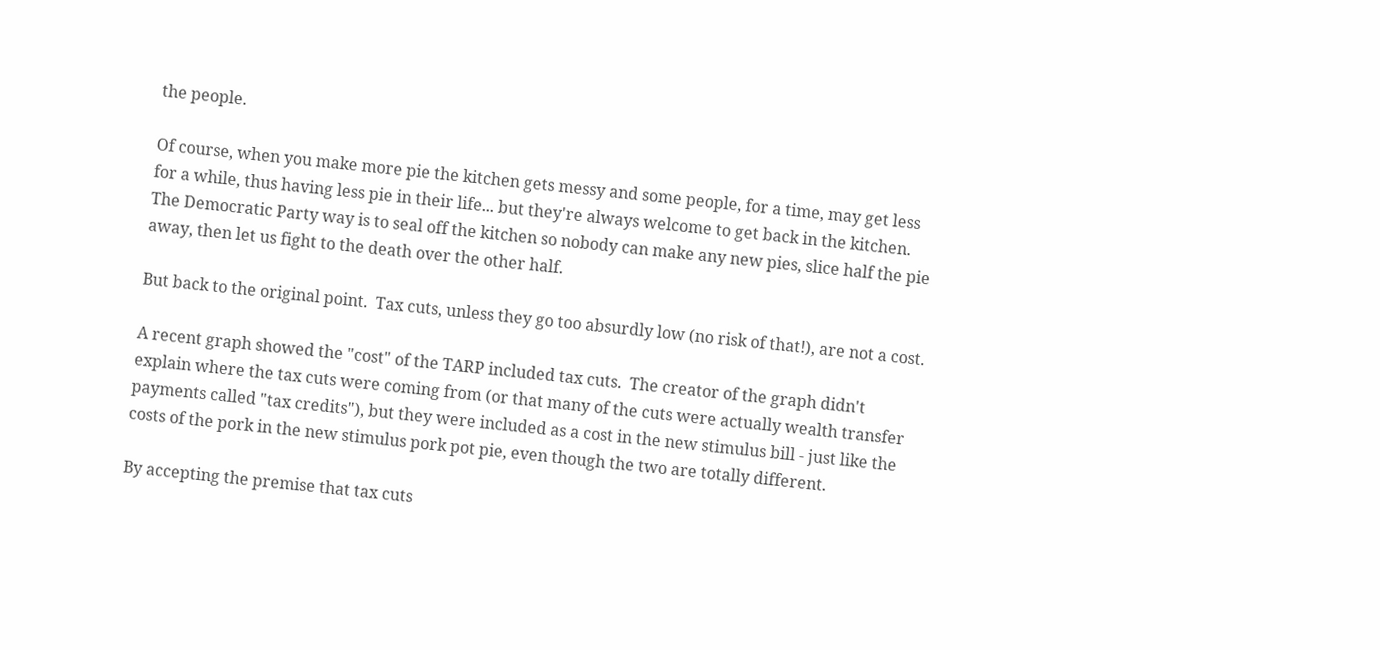the people.

Of course, when you make more pie the kitchen gets messy and some people, for a time, may get less for a while, thus having less pie in their life... but they're always welcome to get back in the kitchen.  The Democratic Party way is to seal off the kitchen so nobody can make any new pies, slice half the pie away, then let us fight to the death over the other half.

But back to the original point.  Tax cuts, unless they go too absurdly low (no risk of that!), are not a cost.

A recent graph showed the "cost" of the TARP included tax cuts.  The creator of the graph didn't explain where the tax cuts were coming from (or that many of the cuts were actually wealth transfer payments called "tax credits"), but they were included as a cost in the new stimulus bill - just like the costs of the pork in the new stimulus pork pot pie, even though the two are totally different.

By accepting the premise that tax cuts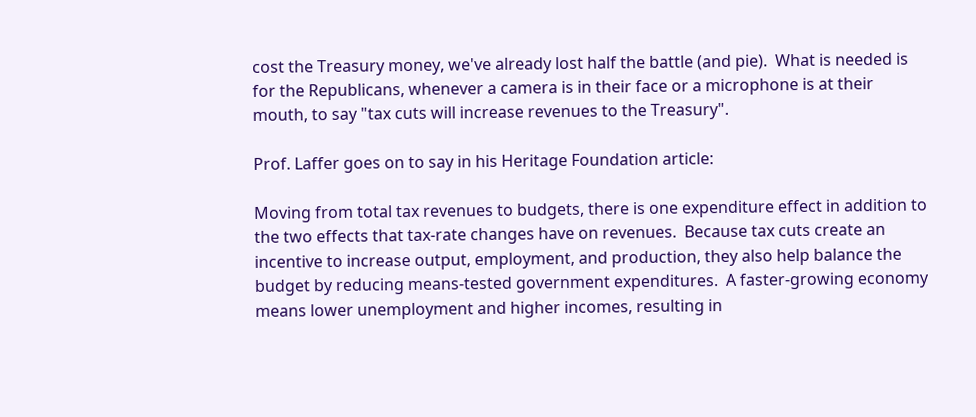cost the Treasury money, we've already lost half the battle (and pie).  What is needed is for the Republicans, whenever a camera is in their face or a microphone is at their mouth, to say "tax cuts will increase revenues to the Treasury".

Prof. Laffer goes on to say in his Heritage Foundation article:

Moving from total tax revenues to budgets, there is one expenditure effect in addition to the two effects that tax-rate changes have on revenues.  Because tax cuts create an incentive to increase output, employment, and production, they also help balance the budget by reducing means-tested government expenditures.  A faster-growing economy means lower unemployment and higher incomes, resulting in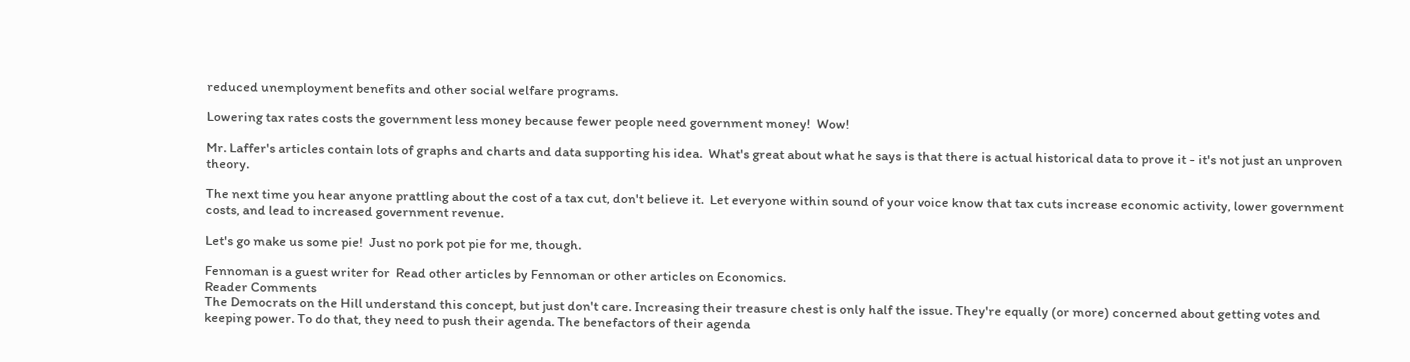reduced unemployment benefits and other social welfare programs.

Lowering tax rates costs the government less money because fewer people need government money!  Wow!

Mr. Laffer's articles contain lots of graphs and charts and data supporting his idea.  What's great about what he says is that there is actual historical data to prove it - it's not just an unproven theory.

The next time you hear anyone prattling about the cost of a tax cut, don't believe it.  Let everyone within sound of your voice know that tax cuts increase economic activity, lower government costs, and lead to increased government revenue.

Let's go make us some pie!  Just no pork pot pie for me, though.

Fennoman is a guest writer for  Read other articles by Fennoman or other articles on Economics.
Reader Comments
The Democrats on the Hill understand this concept, but just don't care. Increasing their treasure chest is only half the issue. They're equally (or more) concerned about getting votes and keeping power. To do that, they need to push their agenda. The benefactors of their agenda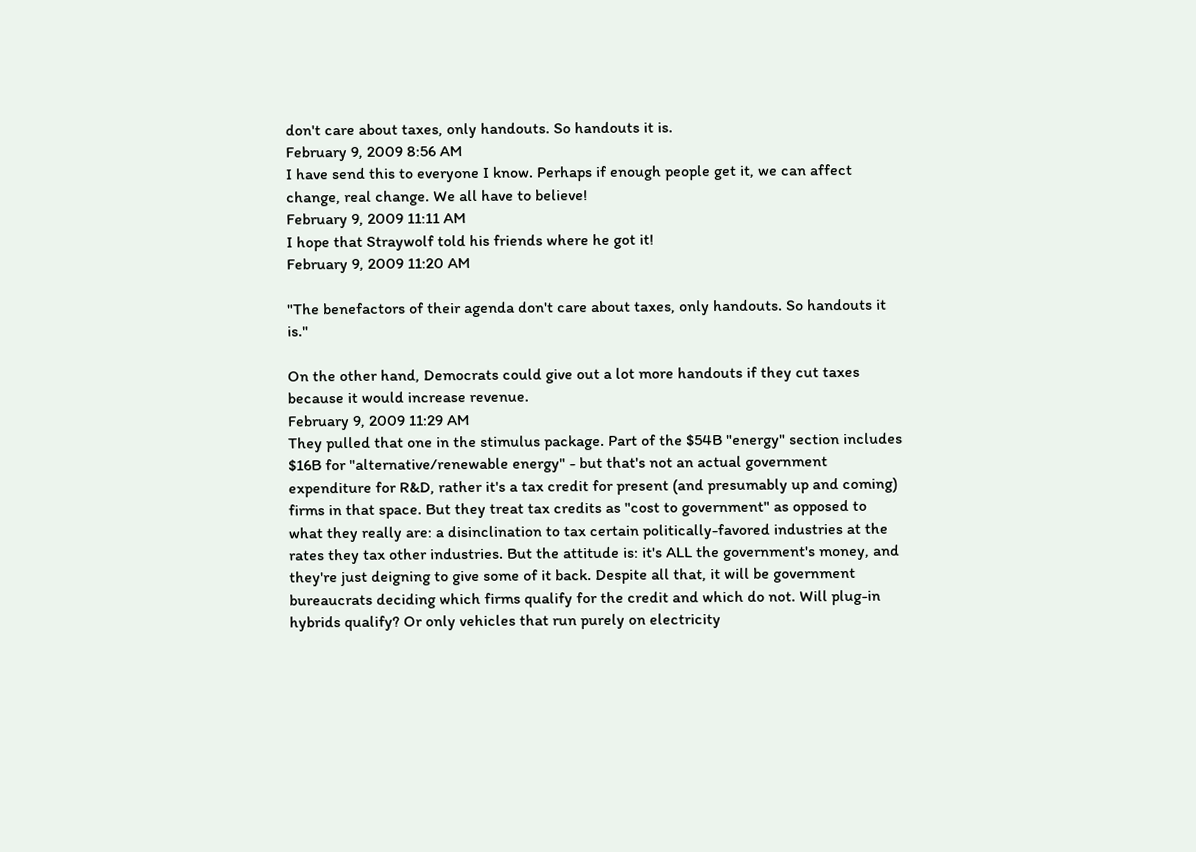don't care about taxes, only handouts. So handouts it is.
February 9, 2009 8:56 AM
I have send this to everyone I know. Perhaps if enough people get it, we can affect change, real change. We all have to believe!
February 9, 2009 11:11 AM
I hope that Straywolf told his friends where he got it!
February 9, 2009 11:20 AM

"The benefactors of their agenda don't care about taxes, only handouts. So handouts it is."

On the other hand, Democrats could give out a lot more handouts if they cut taxes because it would increase revenue.
February 9, 2009 11:29 AM
They pulled that one in the stimulus package. Part of the $54B "energy" section includes $16B for "alternative/renewable energy" - but that's not an actual government expenditure for R&D, rather it's a tax credit for present (and presumably up and coming) firms in that space. But they treat tax credits as "cost to government" as opposed to what they really are: a disinclination to tax certain politically-favored industries at the rates they tax other industries. But the attitude is: it's ALL the government's money, and they're just deigning to give some of it back. Despite all that, it will be government bureaucrats deciding which firms qualify for the credit and which do not. Will plug-in hybrids qualify? Or only vehicles that run purely on electricity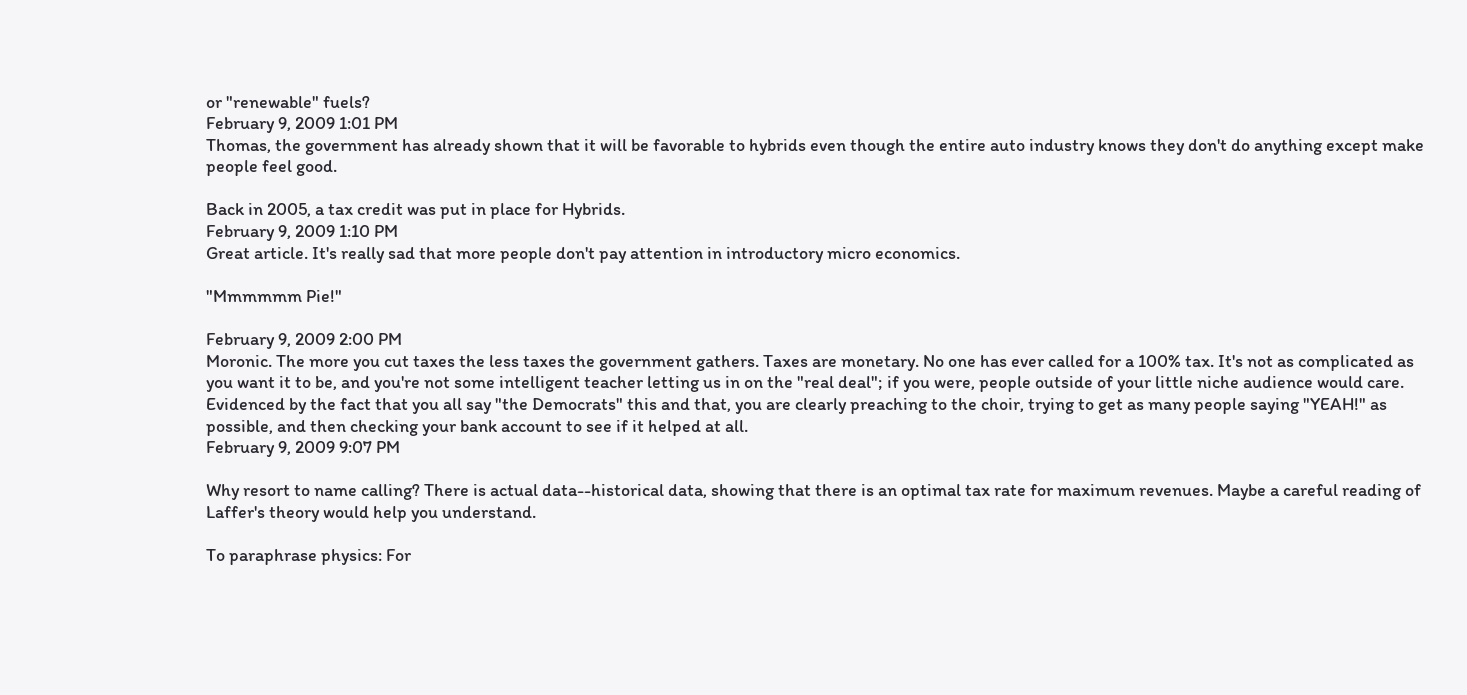or "renewable" fuels?
February 9, 2009 1:01 PM
Thomas, the government has already shown that it will be favorable to hybrids even though the entire auto industry knows they don't do anything except make people feel good.

Back in 2005, a tax credit was put in place for Hybrids.
February 9, 2009 1:10 PM
Great article. It's really sad that more people don't pay attention in introductory micro economics.

"Mmmmmm Pie!"

February 9, 2009 2:00 PM
Moronic. The more you cut taxes the less taxes the government gathers. Taxes are monetary. No one has ever called for a 100% tax. It's not as complicated as you want it to be, and you're not some intelligent teacher letting us in on the "real deal"; if you were, people outside of your little niche audience would care. Evidenced by the fact that you all say "the Democrats" this and that, you are clearly preaching to the choir, trying to get as many people saying "YEAH!" as possible, and then checking your bank account to see if it helped at all.
February 9, 2009 9:07 PM

Why resort to name calling? There is actual data--historical data, showing that there is an optimal tax rate for maximum revenues. Maybe a careful reading of Laffer's theory would help you understand.

To paraphrase physics: For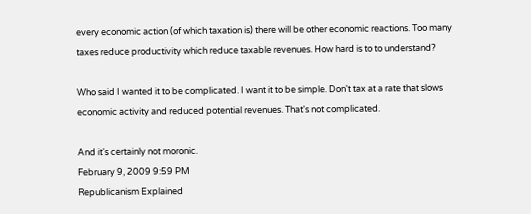every economic action (of which taxation is) there will be other economic reactions. Too many taxes reduce productivity which reduce taxable revenues. How hard is to to understand?

Who said I wanted it to be complicated. I want it to be simple. Don't tax at a rate that slows economic activity and reduced potential revenues. That's not complicated.

And it's certainly not moronic.
February 9, 2009 9:59 PM
Republicanism Explained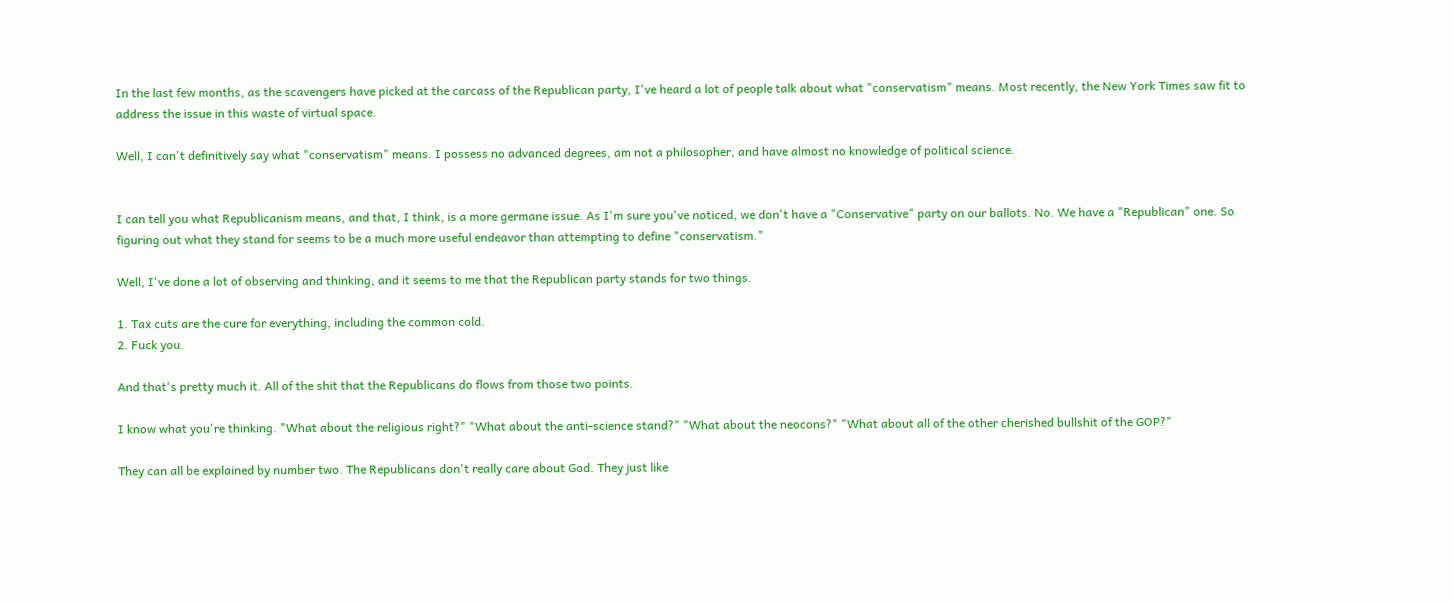In the last few months, as the scavengers have picked at the carcass of the Republican party, I've heard a lot of people talk about what "conservatism" means. Most recently, the New York Times saw fit to address the issue in this waste of virtual space.

Well, I can't definitively say what "conservatism" means. I possess no advanced degrees, am not a philosopher, and have almost no knowledge of political science.


I can tell you what Republicanism means, and that, I think, is a more germane issue. As I'm sure you've noticed, we don't have a "Conservative" party on our ballots. No. We have a "Republican" one. So figuring out what they stand for seems to be a much more useful endeavor than attempting to define "conservatism."

Well, I've done a lot of observing and thinking, and it seems to me that the Republican party stands for two things.

1. Tax cuts are the cure for everything, including the common cold.
2. Fuck you.

And that's pretty much it. All of the shit that the Republicans do flows from those two points.

I know what you're thinking. "What about the religious right?" "What about the anti-science stand?" "What about the neocons?" "What about all of the other cherished bullshit of the GOP?"

They can all be explained by number two. The Republicans don't really care about God. They just like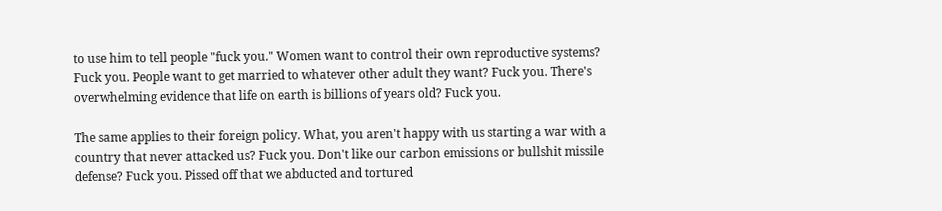to use him to tell people "fuck you." Women want to control their own reproductive systems? Fuck you. People want to get married to whatever other adult they want? Fuck you. There's overwhelming evidence that life on earth is billions of years old? Fuck you.

The same applies to their foreign policy. What, you aren't happy with us starting a war with a country that never attacked us? Fuck you. Don't like our carbon emissions or bullshit missile defense? Fuck you. Pissed off that we abducted and tortured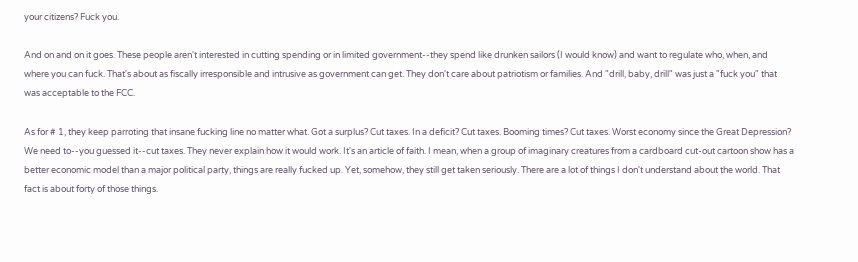your citizens? Fuck you.

And on and on it goes. These people aren't interested in cutting spending or in limited government--they spend like drunken sailors (I would know) and want to regulate who, when, and where you can fuck. That's about as fiscally irresponsible and intrusive as government can get. They don't care about patriotism or families. And "drill, baby, drill" was just a "fuck you" that was acceptable to the FCC.

As for # 1, they keep parroting that insane fucking line no matter what. Got a surplus? Cut taxes. In a deficit? Cut taxes. Booming times? Cut taxes. Worst economy since the Great Depression? We need to--you guessed it--cut taxes. They never explain how it would work. It's an article of faith. I mean, when a group of imaginary creatures from a cardboard cut-out cartoon show has a better economic model than a major political party, things are really fucked up. Yet, somehow, they still get taken seriously. There are a lot of things I don't understand about the world. That fact is about forty of those things.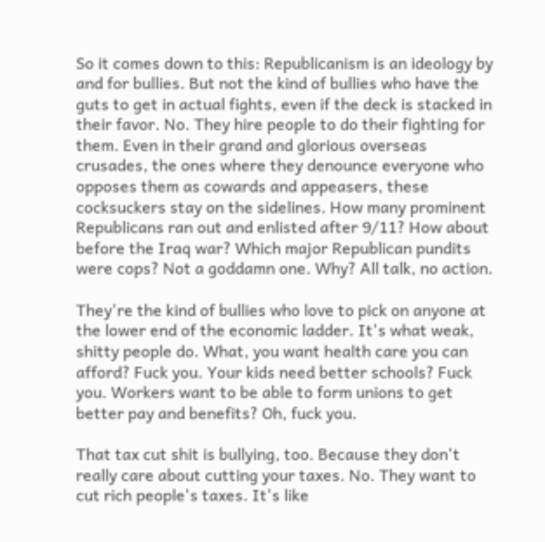So it comes down to this: Republicanism is an ideology by and for bullies. But not the kind of bullies who have the guts to get in actual fights, even if the deck is stacked in their favor. No. They hire people to do their fighting for them. Even in their grand and glorious overseas crusades, the ones where they denounce everyone who opposes them as cowards and appeasers, these cocksuckers stay on the sidelines. How many prominent Republicans ran out and enlisted after 9/11? How about before the Iraq war? Which major Republican pundits were cops? Not a goddamn one. Why? All talk, no action.

They're the kind of bullies who love to pick on anyone at the lower end of the economic ladder. It's what weak, shitty people do. What, you want health care you can afford? Fuck you. Your kids need better schools? Fuck you. Workers want to be able to form unions to get better pay and benefits? Oh, fuck you.

That tax cut shit is bullying, too. Because they don't really care about cutting your taxes. No. They want to cut rich people's taxes. It's like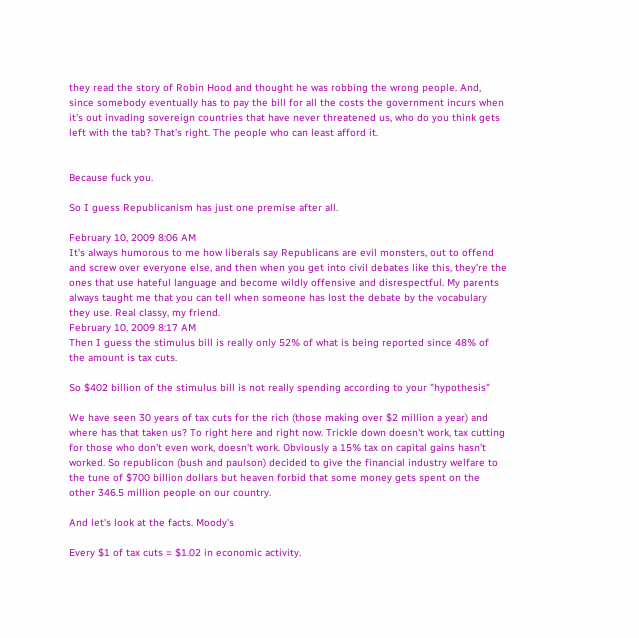they read the story of Robin Hood and thought he was robbing the wrong people. And, since somebody eventually has to pay the bill for all the costs the government incurs when it's out invading sovereign countries that have never threatened us, who do you think gets left with the tab? That's right. The people who can least afford it.


Because fuck you.

So I guess Republicanism has just one premise after all.

February 10, 2009 8:06 AM
It's always humorous to me how liberals say Republicans are evil monsters, out to offend and screw over everyone else, and then when you get into civil debates like this, they're the ones that use hateful language and become wildly offensive and disrespectful. My parents always taught me that you can tell when someone has lost the debate by the vocabulary they use. Real classy, my friend.
February 10, 2009 8:17 AM
Then I guess the stimulus bill is really only 52% of what is being reported since 48% of the amount is tax cuts.

So $402 billion of the stimulus bill is not really spending according to your "hypothesis"

We have seen 30 years of tax cuts for the rich (those making over $2 million a year) and where has that taken us? To right here and right now. Trickle down doesn't work, tax cutting for those who don't even work, doesn't work. Obviously a 15% tax on capital gains hasn't worked. So republicon (bush and paulson) decided to give the financial industry welfare to the tune of $700 billion dollars but heaven forbid that some money gets spent on the other 346.5 million people on our country.

And let's look at the facts. Moody's

Every $1 of tax cuts = $1.02 in economic activity.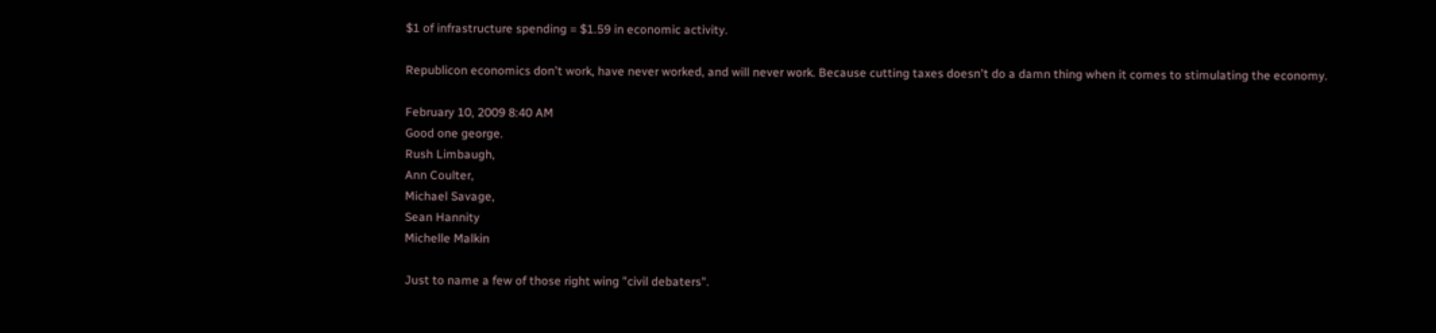$1 of infrastructure spending = $1.59 in economic activity.

Republicon economics don't work, have never worked, and will never work. Because cutting taxes doesn't do a damn thing when it comes to stimulating the economy.

February 10, 2009 8:40 AM
Good one george.
Rush Limbaugh,
Ann Coulter,
Michael Savage,
Sean Hannity
Michelle Malkin

Just to name a few of those right wing "civil debaters".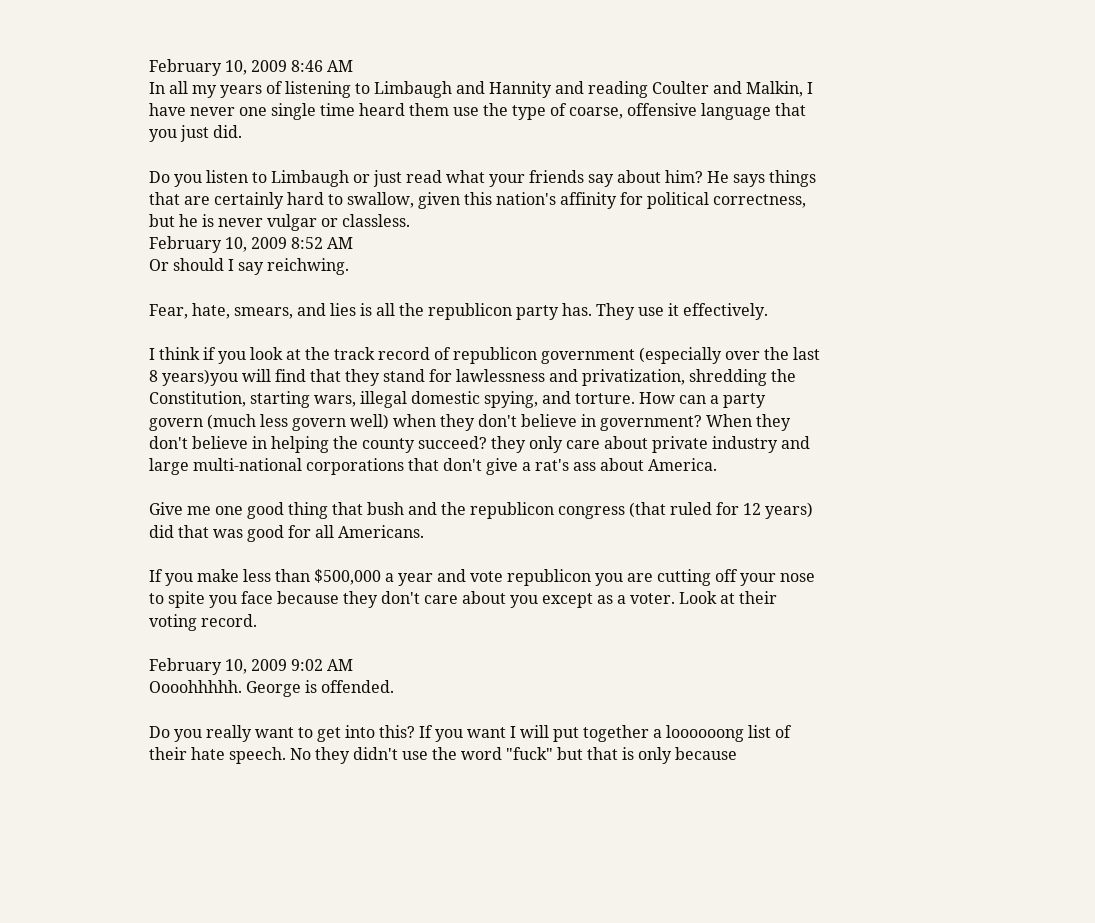February 10, 2009 8:46 AM
In all my years of listening to Limbaugh and Hannity and reading Coulter and Malkin, I have never one single time heard them use the type of coarse, offensive language that you just did.

Do you listen to Limbaugh or just read what your friends say about him? He says things that are certainly hard to swallow, given this nation's affinity for political correctness, but he is never vulgar or classless.
February 10, 2009 8:52 AM
Or should I say reichwing.

Fear, hate, smears, and lies is all the republicon party has. They use it effectively.

I think if you look at the track record of republicon government (especially over the last 8 years)you will find that they stand for lawlessness and privatization, shredding the Constitution, starting wars, illegal domestic spying, and torture. How can a party govern (much less govern well) when they don't believe in government? When they don't believe in helping the county succeed? they only care about private industry and large multi-national corporations that don't give a rat's ass about America.

Give me one good thing that bush and the republicon congress (that ruled for 12 years) did that was good for all Americans.

If you make less than $500,000 a year and vote republicon you are cutting off your nose to spite you face because they don't care about you except as a voter. Look at their voting record.

February 10, 2009 9:02 AM
Oooohhhhh. George is offended.

Do you really want to get into this? If you want I will put together a loooooong list of their hate speech. No they didn't use the word "fuck" but that is only because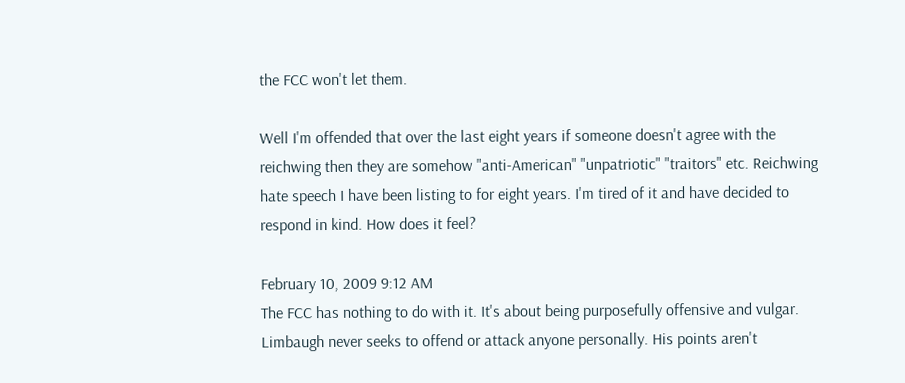the FCC won't let them.

Well I'm offended that over the last eight years if someone doesn't agree with the reichwing then they are somehow "anti-American" "unpatriotic" "traitors" etc. Reichwing hate speech I have been listing to for eight years. I'm tired of it and have decided to respond in kind. How does it feel?

February 10, 2009 9:12 AM
The FCC has nothing to do with it. It's about being purposefully offensive and vulgar. Limbaugh never seeks to offend or attack anyone personally. His points aren't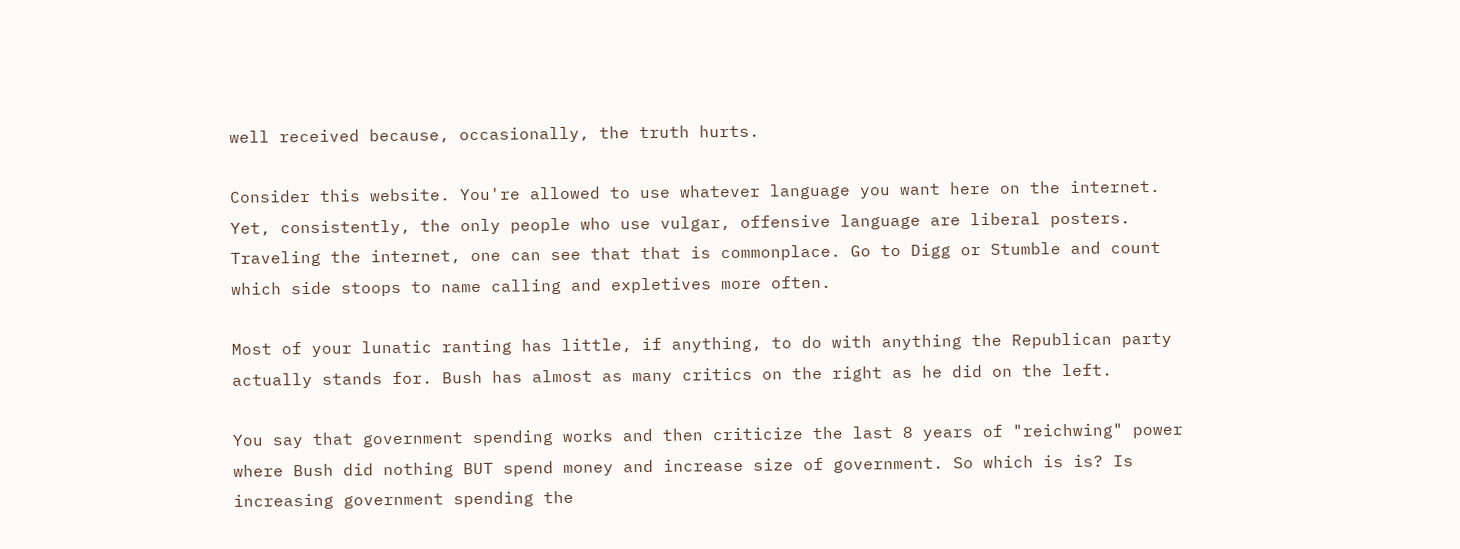well received because, occasionally, the truth hurts.

Consider this website. You're allowed to use whatever language you want here on the internet. Yet, consistently, the only people who use vulgar, offensive language are liberal posters. Traveling the internet, one can see that that is commonplace. Go to Digg or Stumble and count which side stoops to name calling and expletives more often.

Most of your lunatic ranting has little, if anything, to do with anything the Republican party actually stands for. Bush has almost as many critics on the right as he did on the left.

You say that government spending works and then criticize the last 8 years of "reichwing" power where Bush did nothing BUT spend money and increase size of government. So which is is? Is increasing government spending the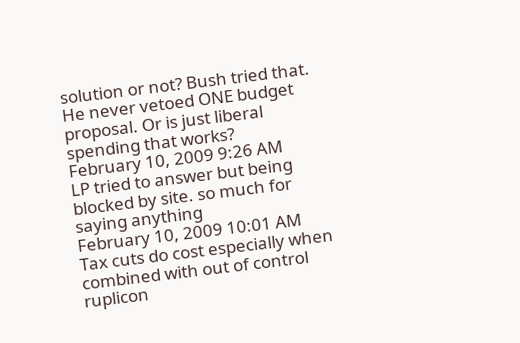solution or not? Bush tried that. He never vetoed ONE budget proposal. Or is just liberal spending that works?
February 10, 2009 9:26 AM
LP tried to answer but being blocked by site. so much for saying anything
February 10, 2009 10:01 AM
Tax cuts do cost especially when combined with out of control ruplicon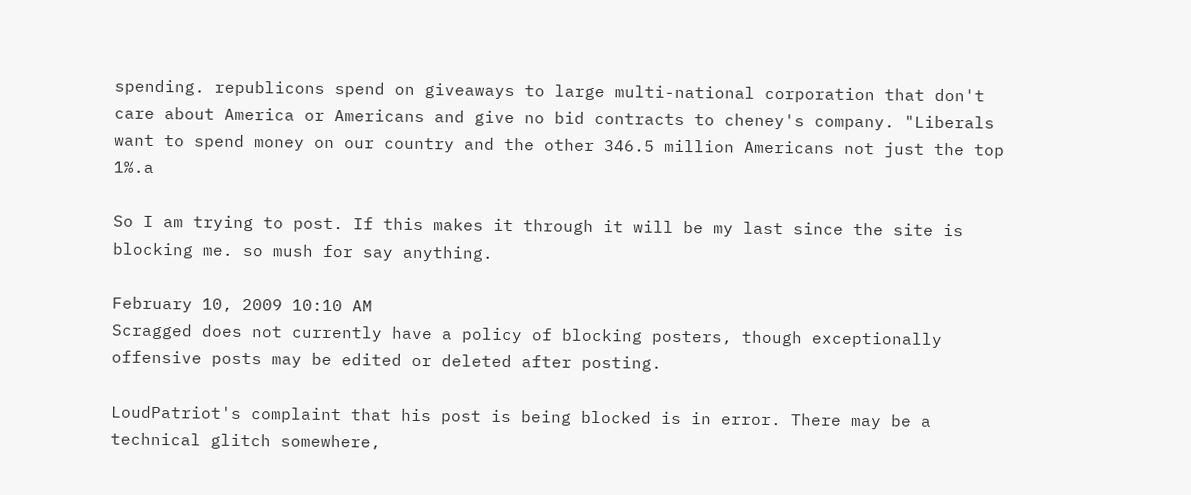spending. republicons spend on giveaways to large multi-national corporation that don't care about America or Americans and give no bid contracts to cheney's company. "Liberals want to spend money on our country and the other 346.5 million Americans not just the top 1%.a

So I am trying to post. If this makes it through it will be my last since the site is blocking me. so mush for say anything.

February 10, 2009 10:10 AM
Scragged does not currently have a policy of blocking posters, though exceptionally offensive posts may be edited or deleted after posting.

LoudPatriot's complaint that his post is being blocked is in error. There may be a technical glitch somewhere,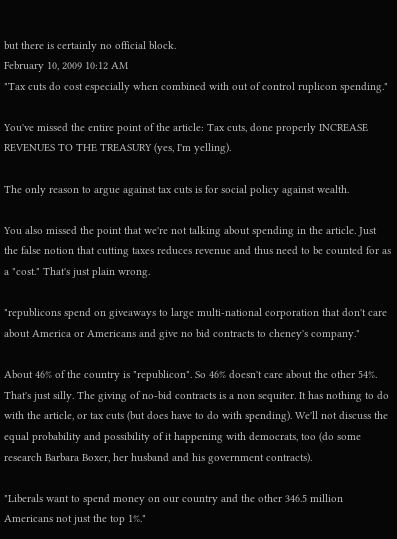but there is certainly no official block.
February 10, 2009 10:12 AM
"Tax cuts do cost especially when combined with out of control ruplicon spending."

You've missed the entire point of the article: Tax cuts, done properly INCREASE REVENUES TO THE TREASURY (yes, I'm yelling).

The only reason to argue against tax cuts is for social policy against wealth.

You also missed the point that we're not talking about spending in the article. Just the false notion that cutting taxes reduces revenue and thus need to be counted for as a "cost." That's just plain wrong.

"republicons spend on giveaways to large multi-national corporation that don't care about America or Americans and give no bid contracts to cheney's company."

About 46% of the country is "republicon". So 46% doesn't care about the other 54%. That's just silly. The giving of no-bid contracts is a non sequiter. It has nothing to do with the article, or tax cuts (but does have to do with spending). We'll not discuss the equal probability and possibility of it happening with democrats, too (do some research Barbara Boxer, her husband and his government contracts).

"Liberals want to spend money on our country and the other 346.5 million Americans not just the top 1%."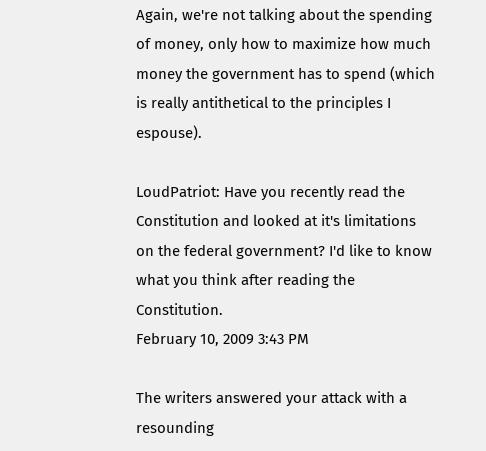Again, we're not talking about the spending of money, only how to maximize how much money the government has to spend (which is really antithetical to the principles I espouse).

LoudPatriot: Have you recently read the Constitution and looked at it's limitations on the federal government? I'd like to know what you think after reading the Constitution.
February 10, 2009 3:43 PM

The writers answered your attack with a resounding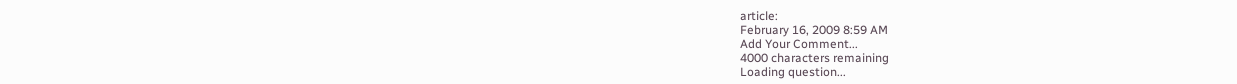article:
February 16, 2009 8:59 AM
Add Your Comment...
4000 characters remaining
Loading question...